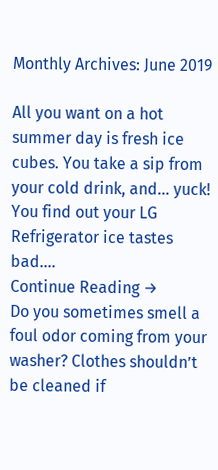Monthly Archives: June 2019

All you want on a hot summer day is fresh ice cubes. You take a sip from your cold drink, and… yuck! You find out your LG Refrigerator ice tastes bad....
Continue Reading →
Do you sometimes smell a foul odor coming from your washer? Clothes shouldn’t be cleaned if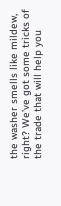the washer smells like mildew, right? We’ve got some tricks of the trade that will help you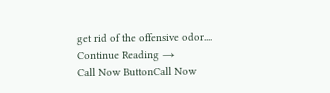get rid of the offensive odor....
Continue Reading →
Call Now ButtonCall Now